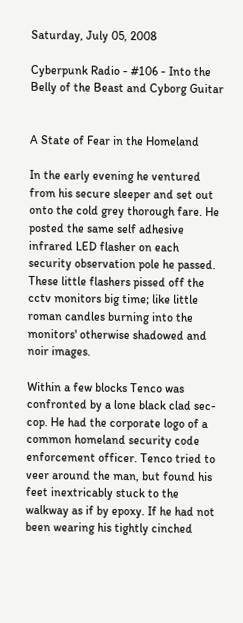Saturday, July 05, 2008

Cyberpunk Radio - #106 - Into the Belly of the Beast and Cyborg Guitar


A State of Fear in the Homeland

In the early evening he ventured from his secure sleeper and set out onto the cold grey thorough fare. He posted the same self adhesive infrared LED flasher on each security observation pole he passed. These little flashers pissed off the cctv monitors big time; like little roman candles burning into the monitors' otherwise shadowed and noir images.

Within a few blocks Tenco was confronted by a lone black clad sec-cop. He had the corporate logo of a common homeland security code enforcement officer. Tenco tried to veer around the man, but found his feet inextricably stuck to the walkway as if by epoxy. If he had not been wearing his tightly cinched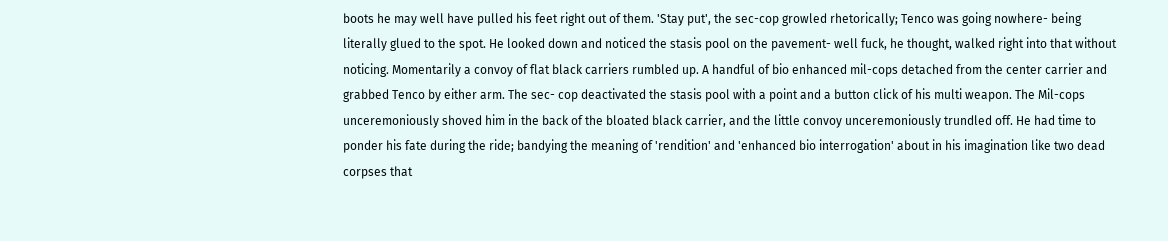boots he may well have pulled his feet right out of them. 'Stay put', the sec-cop growled rhetorically; Tenco was going nowhere- being literally glued to the spot. He looked down and noticed the stasis pool on the pavement- well fuck, he thought, walked right into that without noticing. Momentarily a convoy of flat black carriers rumbled up. A handful of bio enhanced mil-cops detached from the center carrier and grabbed Tenco by either arm. The sec- cop deactivated the stasis pool with a point and a button click of his multi weapon. The Mil-cops unceremoniously shoved him in the back of the bloated black carrier, and the little convoy unceremoniously trundled off. He had time to ponder his fate during the ride; bandying the meaning of 'rendition' and 'enhanced bio interrogation' about in his imagination like two dead corpses that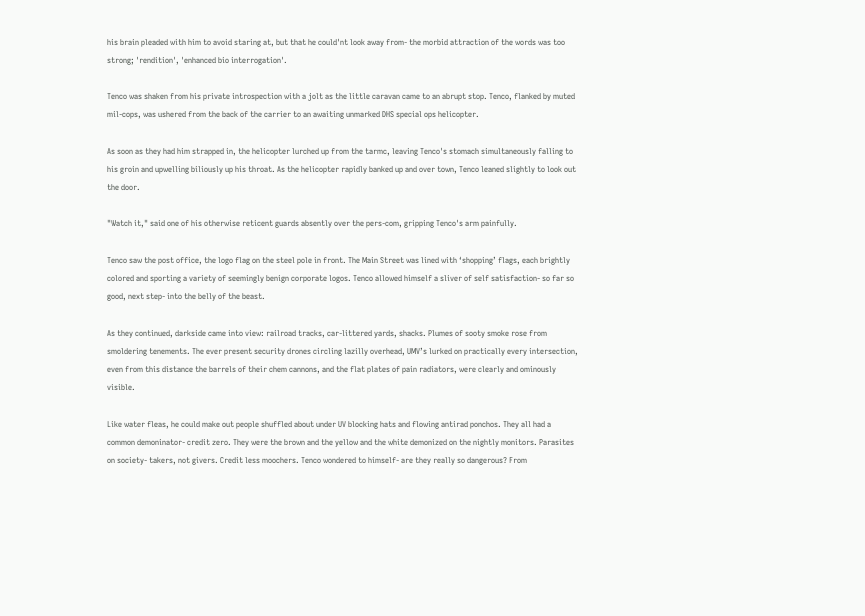his brain pleaded with him to avoid staring at, but that he could'nt look away from- the morbid attraction of the words was too strong; 'rendition', 'enhanced bio interrogation'.

Tenco was shaken from his private introspection with a jolt as the little caravan came to an abrupt stop. Tenco, flanked by muted mil-cops, was ushered from the back of the carrier to an awaiting unmarked DHS special ops helicopter.

As soon as they had him strapped in, the helicopter lurched up from the tarmc, leaving Tenco's stomach simultaneously falling to his groin and upwelling biliously up his throat. As the helicopter rapidly banked up and over town, Tenco leaned slightly to look out the door.

"Watch it," said one of his otherwise reticent guards absently over the pers-com, gripping Tenco's arm painfully.

Tenco saw the post office, the logo flag on the steel pole in front. The Main Street was lined with ‘shopping’ flags, each brightly colored and sporting a variety of seemingly benign corporate logos. Tenco allowed himself a sliver of self satisfaction- so far so good, next step- into the belly of the beast.

As they continued, darkside came into view: railroad tracks, car-littered yards, shacks. Plumes of sooty smoke rose from smoldering tenements. The ever present security drones circling lazilly overhead, UMV’s lurked on practically every intersection, even from this distance the barrels of their chem cannons, and the flat plates of pain radiators, were clearly and ominously visible.

Like water fleas, he could make out people shuffled about under UV blocking hats and flowing antirad ponchos. They all had a common demoninator- credit zero. They were the brown and the yellow and the white demonized on the nightly monitors. Parasites on society- takers, not givers. Credit less moochers. Tenco wondered to himself- are they really so dangerous? From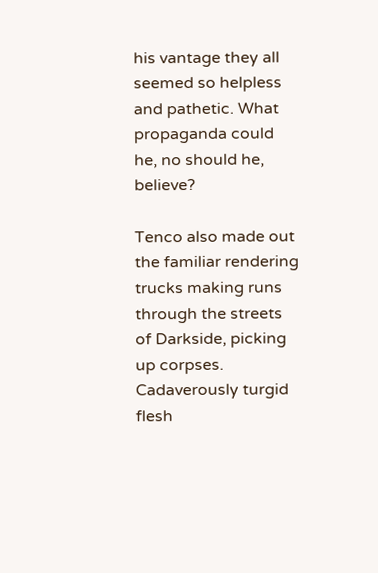his vantage they all seemed so helpless and pathetic. What propaganda could he, no should he, believe?

Tenco also made out the familiar rendering trucks making runs through the streets of Darkside, picking up corpses. Cadaverously turgid flesh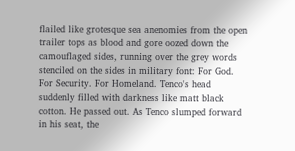flailed like grotesque sea anenomies from the open trailer tops as blood and gore oozed down the camouflaged sides, running over the grey words stenciled on the sides in military font: For God. For Security. For Homeland. Tenco's head suddenly filled with darkness like matt black cotton. He passed out. As Tenco slumped forward in his seat, the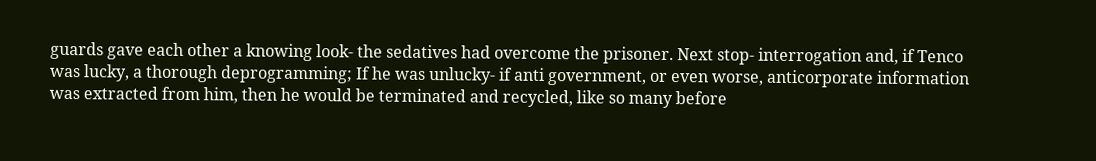guards gave each other a knowing look- the sedatives had overcome the prisoner. Next stop- interrogation and, if Tenco was lucky, a thorough deprogramming; If he was unlucky- if anti government, or even worse, anticorporate information was extracted from him, then he would be terminated and recycled, like so many before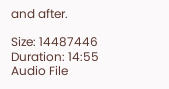and after.

Size: 14487446
Duration: 14:55
Audio File